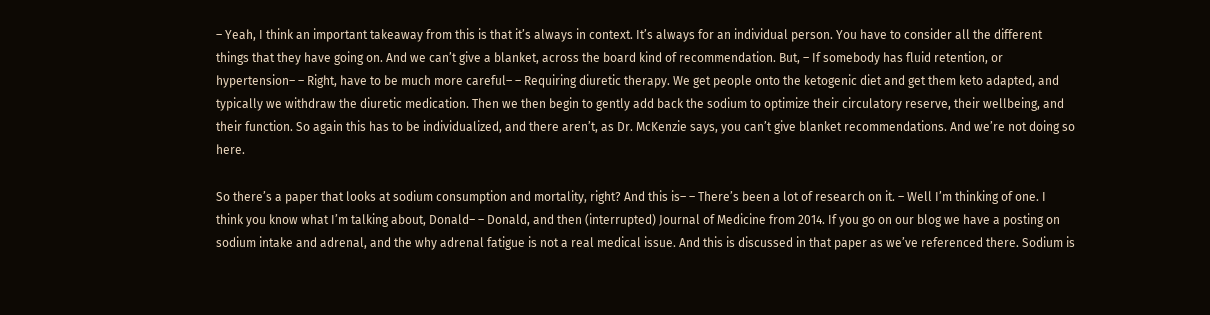– Yeah, I think an important takeaway from this is that it’s always in context. It’s always for an individual person. You have to consider all the different things that they have going on. And we can’t give a blanket, across the board kind of recommendation. But, – If somebody has fluid retention, or hypertension– – Right, have to be much more careful– – Requiring diuretic therapy. We get people onto the ketogenic diet and get them keto adapted, and typically we withdraw the diuretic medication. Then we then begin to gently add back the sodium to optimize their circulatory reserve, their wellbeing, and their function. So again this has to be individualized, and there aren’t, as Dr. McKenzie says, you can’t give blanket recommendations. And we’re not doing so here.

So there’s a paper that looks at sodium consumption and mortality, right? And this is– – There’s been a lot of research on it. – Well I’m thinking of one. I think you know what I’m talking about, Donald– – Donald, and then (interrupted) Journal of Medicine from 2014. If you go on our blog we have a posting on sodium intake and adrenal, and the why adrenal fatigue is not a real medical issue. And this is discussed in that paper as we’ve referenced there. Sodium is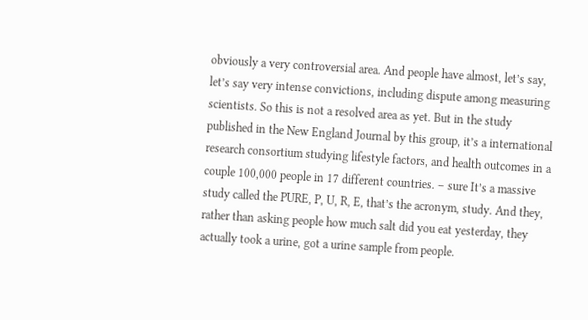obviously a very controversial area. And people have almost, let’s say, let’s say very intense convictions, including dispute among measuring scientists. So this is not a resolved area as yet. But in the study published in the New England Journal by this group, it’s a international research consortium studying lifestyle factors, and health outcomes in a couple 100,000 people in 17 different countries. – sure It’s a massive study called the PURE, P, U, R, E, that’s the acronym, study. And they, rather than asking people how much salt did you eat yesterday, they actually took a urine, got a urine sample from people.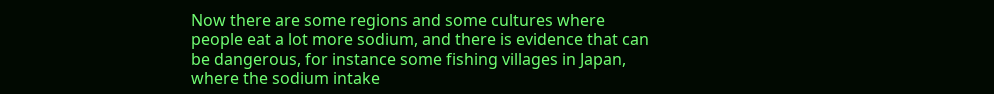Now there are some regions and some cultures where people eat a lot more sodium, and there is evidence that can be dangerous, for instance some fishing villages in Japan, where the sodium intake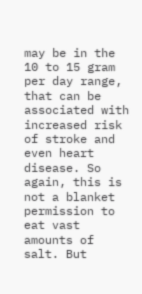may be in the 10 to 15 gram per day range, that can be associated with increased risk of stroke and even heart disease. So again, this is not a blanket permission to eat vast amounts of salt. But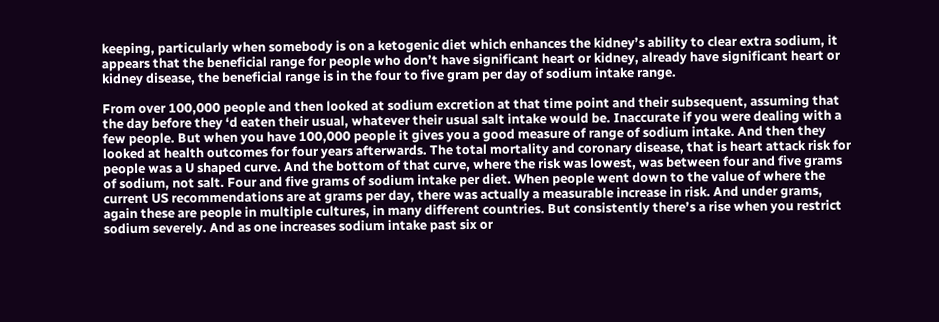keeping, particularly when somebody is on a ketogenic diet which enhances the kidney’s ability to clear extra sodium, it appears that the beneficial range for people who don’t have significant heart or kidney, already have significant heart or kidney disease, the beneficial range is in the four to five gram per day of sodium intake range.

From over 100,000 people and then looked at sodium excretion at that time point and their subsequent, assuming that the day before they ‘d eaten their usual, whatever their usual salt intake would be. Inaccurate if you were dealing with a few people. But when you have 100,000 people it gives you a good measure of range of sodium intake. And then they looked at health outcomes for four years afterwards. The total mortality and coronary disease, that is heart attack risk for people was a U shaped curve. And the bottom of that curve, where the risk was lowest, was between four and five grams of sodium, not salt. Four and five grams of sodium intake per diet. When people went down to the value of where the current US recommendations are at grams per day, there was actually a measurable increase in risk. And under grams, again these are people in multiple cultures, in many different countries. But consistently there’s a rise when you restrict sodium severely. And as one increases sodium intake past six or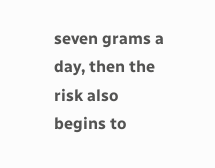seven grams a day, then the risk also begins to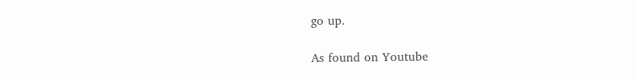go up.

As found on Youtube